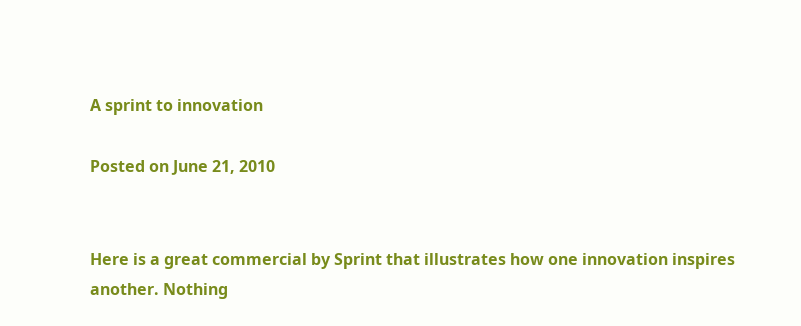A sprint to innovation

Posted on June 21, 2010


Here is a great commercial by Sprint that illustrates how one innovation inspires another. Nothing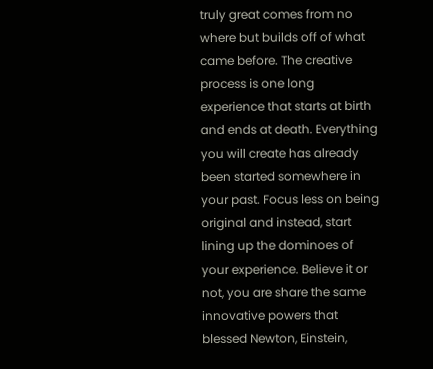truly great comes from no where but builds off of what came before. The creative process is one long experience that starts at birth and ends at death. Everything you will create has already been started somewhere in your past. Focus less on being original and instead, start lining up the dominoes of your experience. Believe it or not, you are share the same innovative powers that blessed Newton, Einstein,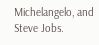Michelangelo, and Steve Jobs.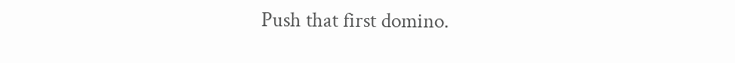Push that first domino.